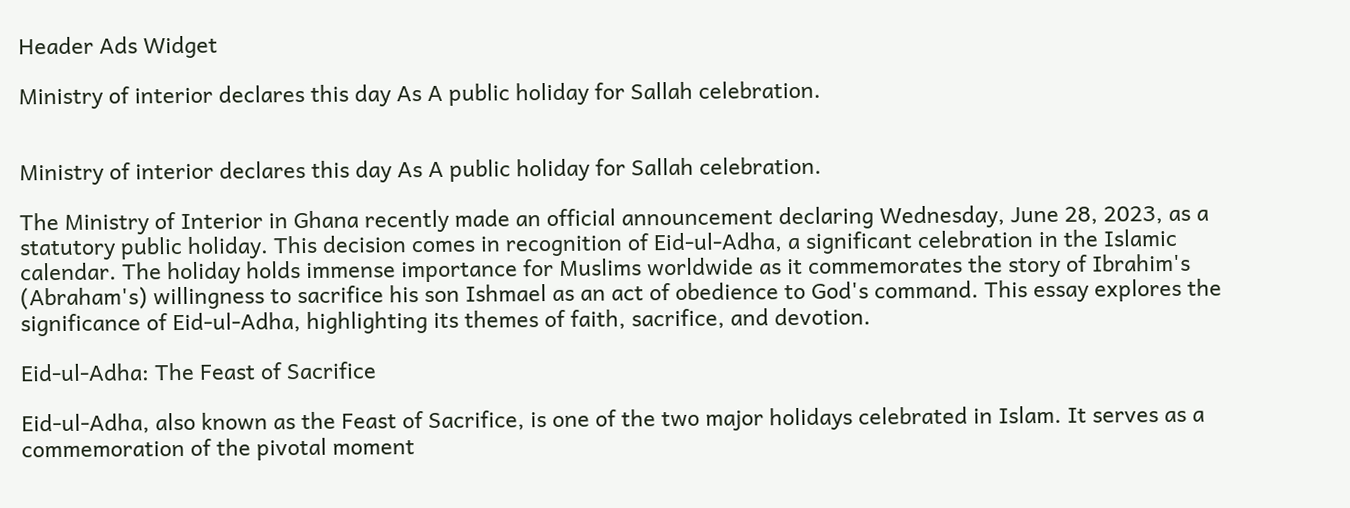Header Ads Widget

Ministry of interior declares this day As A public holiday for Sallah celebration.


Ministry of interior declares this day As A public holiday for Sallah celebration.

The Ministry of Interior in Ghana recently made an official announcement declaring Wednesday, June 28, 2023, as a statutory public holiday. This decision comes in recognition of Eid-ul-Adha, a significant celebration in the Islamic calendar. The holiday holds immense importance for Muslims worldwide as it commemorates the story of Ibrahim's (Abraham's) willingness to sacrifice his son Ishmael as an act of obedience to God's command. This essay explores the significance of Eid-ul-Adha, highlighting its themes of faith, sacrifice, and devotion.

Eid-ul-Adha: The Feast of Sacrifice

Eid-ul-Adha, also known as the Feast of Sacrifice, is one of the two major holidays celebrated in Islam. It serves as a commemoration of the pivotal moment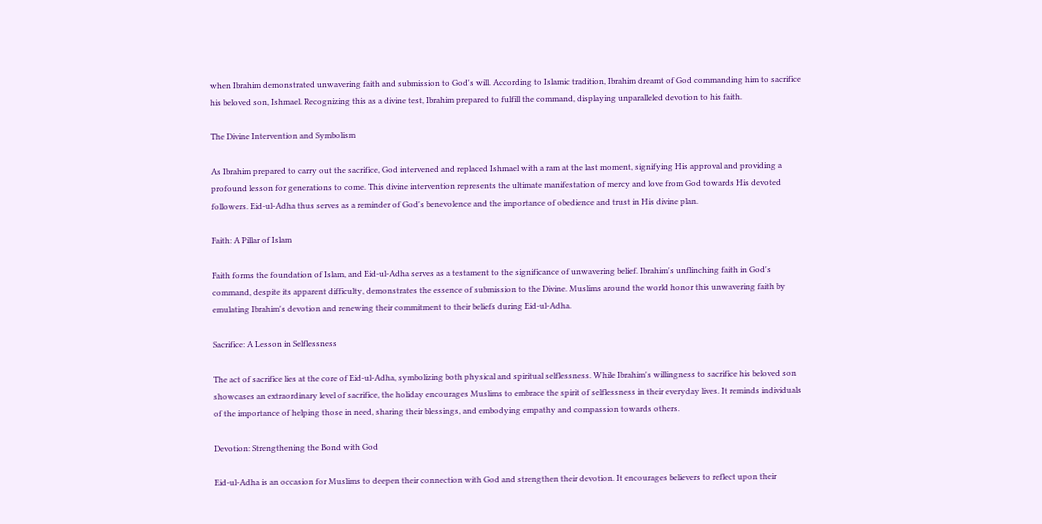when Ibrahim demonstrated unwavering faith and submission to God's will. According to Islamic tradition, Ibrahim dreamt of God commanding him to sacrifice his beloved son, Ishmael. Recognizing this as a divine test, Ibrahim prepared to fulfill the command, displaying unparalleled devotion to his faith.

The Divine Intervention and Symbolism

As Ibrahim prepared to carry out the sacrifice, God intervened and replaced Ishmael with a ram at the last moment, signifying His approval and providing a profound lesson for generations to come. This divine intervention represents the ultimate manifestation of mercy and love from God towards His devoted followers. Eid-ul-Adha thus serves as a reminder of God's benevolence and the importance of obedience and trust in His divine plan.

Faith: A Pillar of Islam

Faith forms the foundation of Islam, and Eid-ul-Adha serves as a testament to the significance of unwavering belief. Ibrahim's unflinching faith in God's command, despite its apparent difficulty, demonstrates the essence of submission to the Divine. Muslims around the world honor this unwavering faith by emulating Ibrahim's devotion and renewing their commitment to their beliefs during Eid-ul-Adha.

Sacrifice: A Lesson in Selflessness

The act of sacrifice lies at the core of Eid-ul-Adha, symbolizing both physical and spiritual selflessness. While Ibrahim's willingness to sacrifice his beloved son showcases an extraordinary level of sacrifice, the holiday encourages Muslims to embrace the spirit of selflessness in their everyday lives. It reminds individuals of the importance of helping those in need, sharing their blessings, and embodying empathy and compassion towards others.

Devotion: Strengthening the Bond with God

Eid-ul-Adha is an occasion for Muslims to deepen their connection with God and strengthen their devotion. It encourages believers to reflect upon their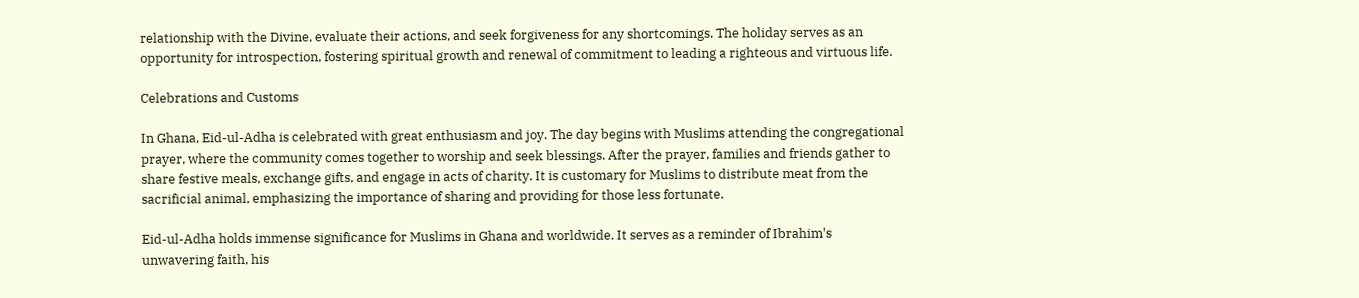relationship with the Divine, evaluate their actions, and seek forgiveness for any shortcomings. The holiday serves as an opportunity for introspection, fostering spiritual growth and renewal of commitment to leading a righteous and virtuous life.

Celebrations and Customs

In Ghana, Eid-ul-Adha is celebrated with great enthusiasm and joy. The day begins with Muslims attending the congregational prayer, where the community comes together to worship and seek blessings. After the prayer, families and friends gather to share festive meals, exchange gifts, and engage in acts of charity. It is customary for Muslims to distribute meat from the sacrificial animal, emphasizing the importance of sharing and providing for those less fortunate.

Eid-ul-Adha holds immense significance for Muslims in Ghana and worldwide. It serves as a reminder of Ibrahim's unwavering faith, his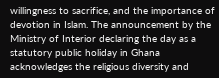willingness to sacrifice, and the importance of devotion in Islam. The announcement by the Ministry of Interior declaring the day as a statutory public holiday in Ghana acknowledges the religious diversity and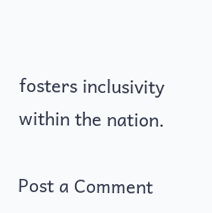fosters inclusivity within the nation.

Post a Comment